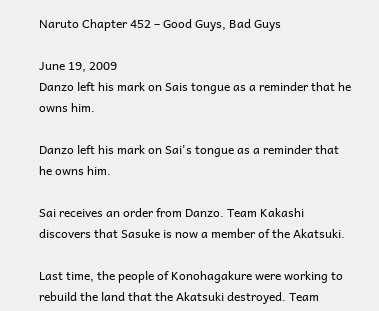Naruto Chapter 452 – Good Guys, Bad Guys

June 19, 2009
Danzo left his mark on Sais tongue as a reminder that he owns him.

Danzo left his mark on Sai's tongue as a reminder that he owns him.

Sai receives an order from Danzo. Team Kakashi discovers that Sasuke is now a member of the Akatsuki.

Last time, the people of Konohagakure were working to rebuild the land that the Akatsuki destroyed. Team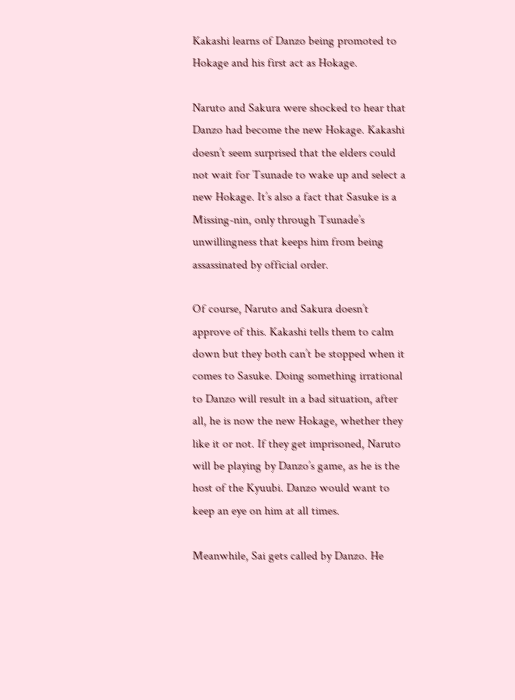Kakashi learns of Danzo being promoted to Hokage and his first act as Hokage.

Naruto and Sakura were shocked to hear that Danzo had become the new Hokage. Kakashi doesn’t seem surprised that the elders could not wait for Tsunade to wake up and select a new Hokage. It’s also a fact that Sasuke is a Missing-nin, only through Tsunade’s unwillingness that keeps him from being assassinated by official order.

Of course, Naruto and Sakura doesn’t approve of this. Kakashi tells them to calm down but they both can’t be stopped when it comes to Sasuke. Doing something irrational to Danzo will result in a bad situation, after all, he is now the new Hokage, whether they like it or not. If they get imprisoned, Naruto will be playing by Danzo’s game, as he is the host of the Kyuubi. Danzo would want to keep an eye on him at all times.

Meanwhile, Sai gets called by Danzo. He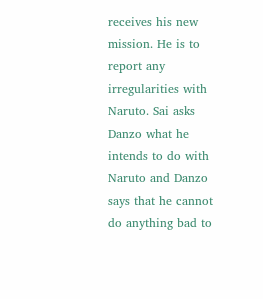receives his new mission. He is to report any irregularities with Naruto. Sai asks Danzo what he intends to do with Naruto and Danzo says that he cannot do anything bad to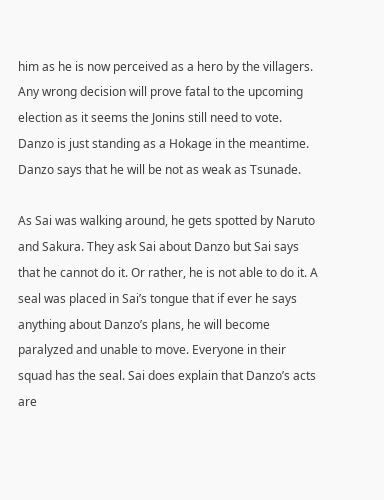him as he is now perceived as a hero by the villagers. Any wrong decision will prove fatal to the upcoming election as it seems the Jonins still need to vote. Danzo is just standing as a Hokage in the meantime. Danzo says that he will be not as weak as Tsunade.

As Sai was walking around, he gets spotted by Naruto and Sakura. They ask Sai about Danzo but Sai says that he cannot do it. Or rather, he is not able to do it. A seal was placed in Sai’s tongue that if ever he says anything about Danzo’s plans, he will become paralyzed and unable to move. Everyone in their squad has the seal. Sai does explain that Danzo’s acts are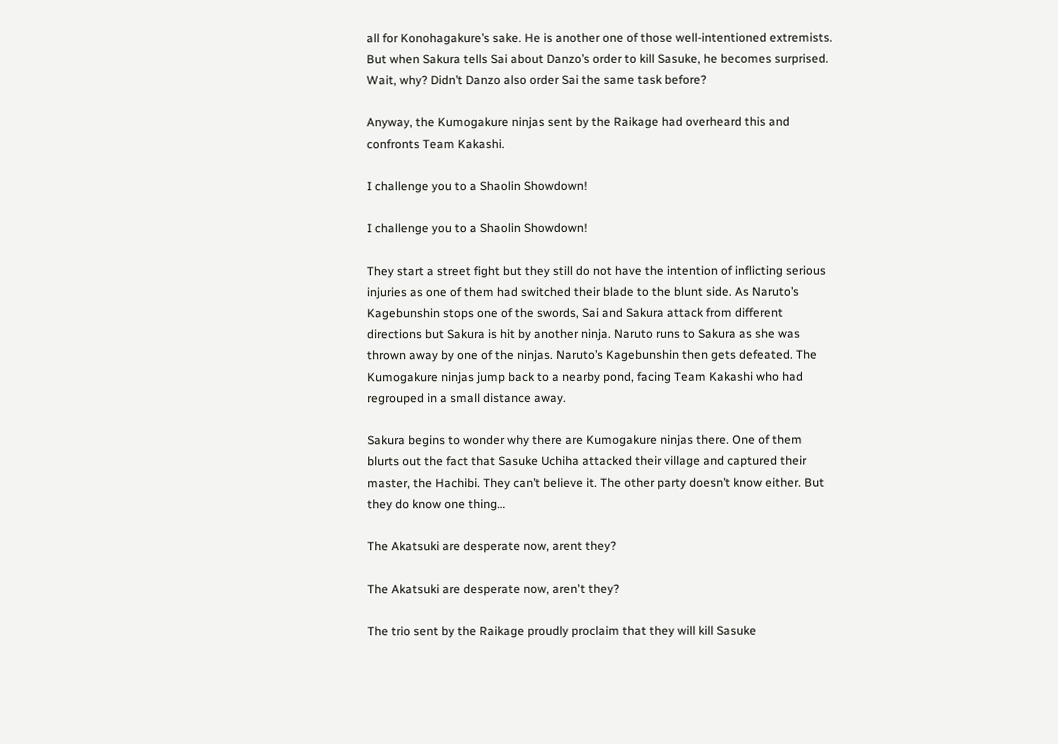all for Konohagakure’s sake. He is another one of those well-intentioned extremists. But when Sakura tells Sai about Danzo’s order to kill Sasuke, he becomes surprised. Wait, why? Didn’t Danzo also order Sai the same task before?

Anyway, the Kumogakure ninjas sent by the Raikage had overheard this and confronts Team Kakashi.

I challenge you to a Shaolin Showdown!

I challenge you to a Shaolin Showdown!

They start a street fight but they still do not have the intention of inflicting serious injuries as one of them had switched their blade to the blunt side. As Naruto’s Kagebunshin stops one of the swords, Sai and Sakura attack from different directions but Sakura is hit by another ninja. Naruto runs to Sakura as she was thrown away by one of the ninjas. Naruto’s Kagebunshin then gets defeated. The Kumogakure ninjas jump back to a nearby pond, facing Team Kakashi who had regrouped in a small distance away.

Sakura begins to wonder why there are Kumogakure ninjas there. One of them blurts out the fact that Sasuke Uchiha attacked their village and captured their master, the Hachibi. They can’t believe it. The other party doesn’t know either. But they do know one thing…

The Akatsuki are desperate now, arent they?

The Akatsuki are desperate now, aren't they?

The trio sent by the Raikage proudly proclaim that they will kill Sasuke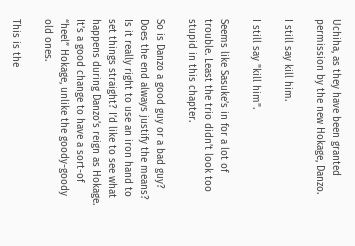Uchiha, as they have been granted permission by the new Hokage, Danzo.

I still say kill him.

I still say "kill him".

Seems like Sasuke’s in for a lot of trouble. Least the trio didn’t look too stupid in this chapter.

So is Danzo a good guy or a bad guy? Does the end always justify the means? Is it really right to use an iron hand to set things straight? I’d like to see what happens during Danzo’s reign as Hokage. It’s a good change to have a sort-of “heel” Hokage, unlike the goody-goody old ones.

This is the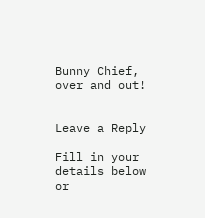Bunny Chief, over and out!


Leave a Reply

Fill in your details below or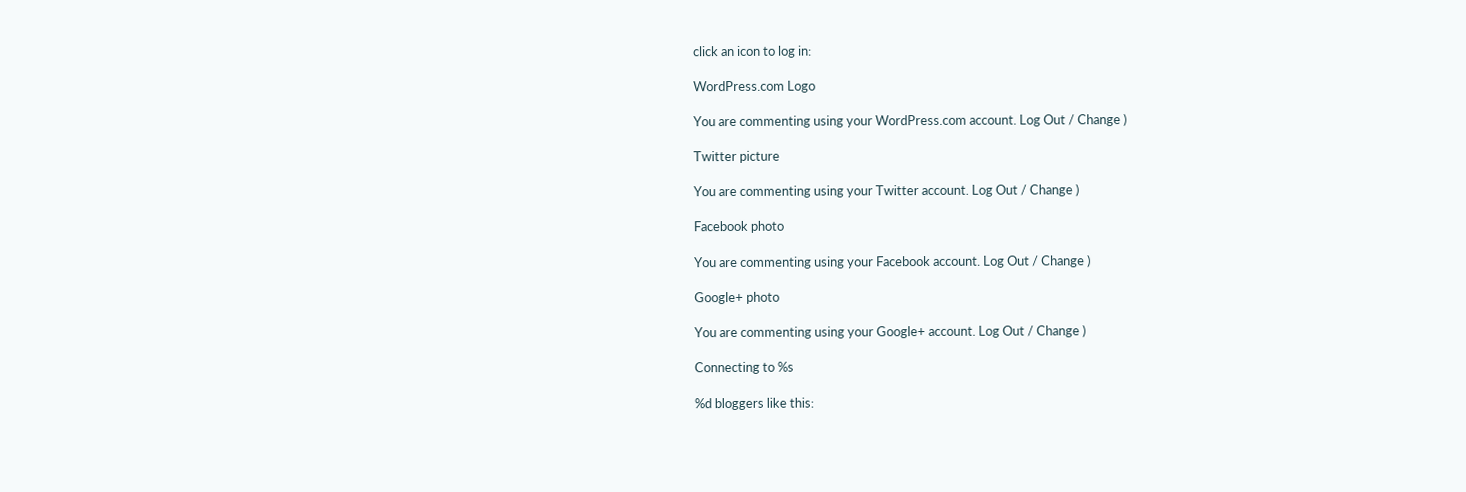click an icon to log in:

WordPress.com Logo

You are commenting using your WordPress.com account. Log Out / Change )

Twitter picture

You are commenting using your Twitter account. Log Out / Change )

Facebook photo

You are commenting using your Facebook account. Log Out / Change )

Google+ photo

You are commenting using your Google+ account. Log Out / Change )

Connecting to %s

%d bloggers like this: